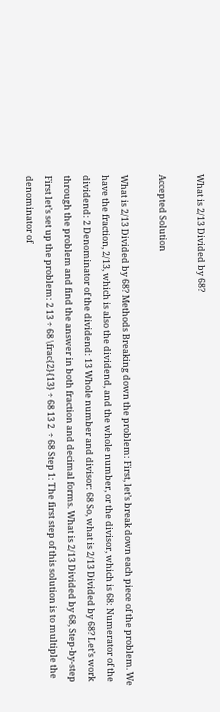What is 2/13 Divided by 68?

Accepted Solution

What is 2/13 Divided by 68? Methods Breaking down the problem: First, let’s break down each piece of the problem. We have the fraction, 2/13, which is also the dividend, and the whole number, or the divisor, which is 68: Numerator of the dividend: 2 Denominator of the dividend: 13 Whole number and divisor: 68 So, what is 2/13 Divided by 68? Let’s work through the problem and find the answer in both fraction and decimal forms. What is 2/13 Divided by 68, Step-by-step First let’s set up the problem: 2 13 ÷ 68 \frac{2}{13} ÷ 68 13 2  ÷ 68 Step 1: The first step of this solution is to multiple the denominator of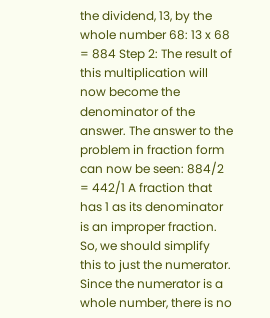the dividend, 13, by the whole number 68: 13 x 68 = 884 Step 2: The result of this multiplication will now become the denominator of the answer. The answer to the problem in fraction form can now be seen: 884/2 = 442/1 A fraction that has 1 as its denominator is an improper fraction. So, we should simplify this to just the numerator. Since the numerator is a whole number, there is no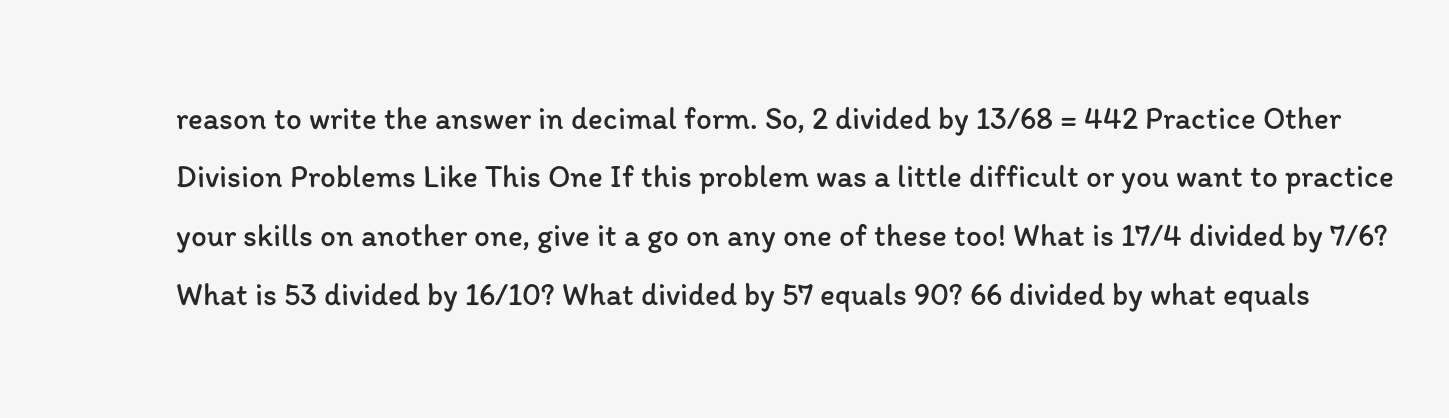reason to write the answer in decimal form. So, 2 divided by 13/68 = 442 Practice Other Division Problems Like This One If this problem was a little difficult or you want to practice your skills on another one, give it a go on any one of these too! What is 17/4 divided by 7/6? What is 53 divided by 16/10? What divided by 57 equals 90? 66 divided by what equals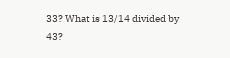33? What is 13/14 divided by 43?